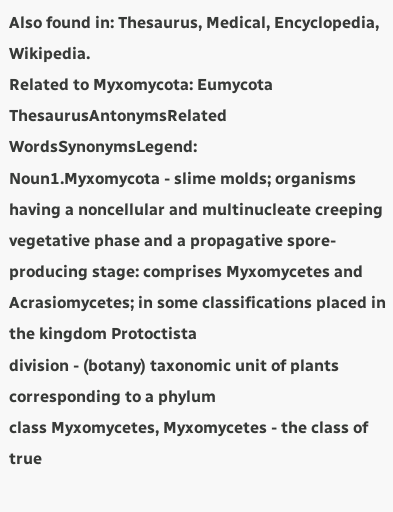Also found in: Thesaurus, Medical, Encyclopedia, Wikipedia.
Related to Myxomycota: Eumycota
ThesaurusAntonymsRelated WordsSynonymsLegend:
Noun1.Myxomycota - slime molds; organisms having a noncellular and multinucleate creeping vegetative phase and a propagative spore-producing stage: comprises Myxomycetes and Acrasiomycetes; in some classifications placed in the kingdom Protoctista
division - (botany) taxonomic unit of plants corresponding to a phylum
class Myxomycetes, Myxomycetes - the class of true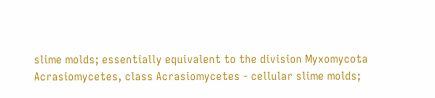slime molds; essentially equivalent to the division Myxomycota
Acrasiomycetes, class Acrasiomycetes - cellular slime molds;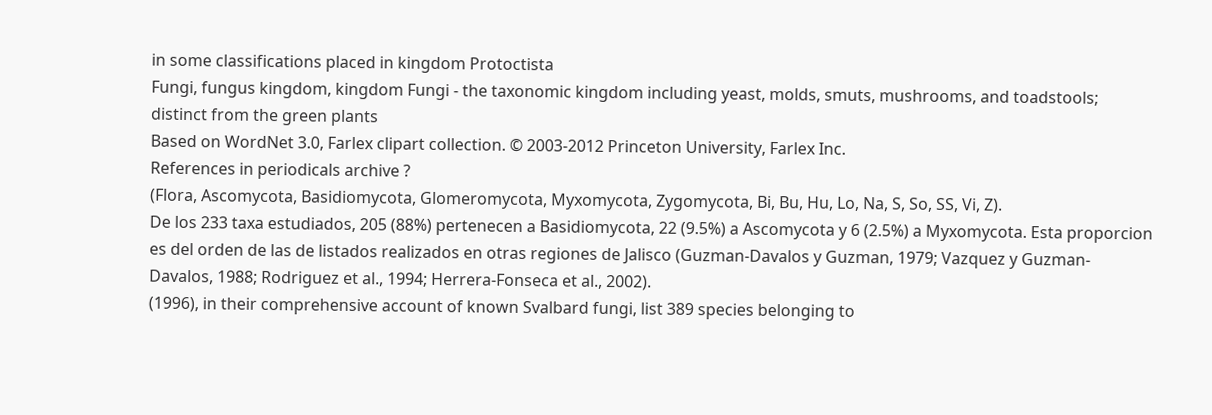in some classifications placed in kingdom Protoctista
Fungi, fungus kingdom, kingdom Fungi - the taxonomic kingdom including yeast, molds, smuts, mushrooms, and toadstools; distinct from the green plants
Based on WordNet 3.0, Farlex clipart collection. © 2003-2012 Princeton University, Farlex Inc.
References in periodicals archive ?
(Flora, Ascomycota, Basidiomycota, Glomeromycota, Myxomycota, Zygomycota, Bi, Bu, Hu, Lo, Na, S, So, SS, Vi, Z).
De los 233 taxa estudiados, 205 (88%) pertenecen a Basidiomycota, 22 (9.5%) a Ascomycota y 6 (2.5%) a Myxomycota. Esta proporcion es del orden de las de listados realizados en otras regiones de Jalisco (Guzman-Davalos y Guzman, 1979; Vazquez y Guzman-Davalos, 1988; Rodriguez et al., 1994; Herrera-Fonseca et al., 2002).
(1996), in their comprehensive account of known Svalbard fungi, list 389 species belonging to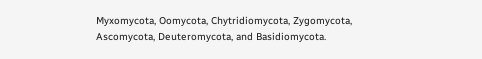Myxomycota, Oomycota, Chytridiomycota, Zygomycota, Ascomycota, Deuteromycota, and Basidiomycota.